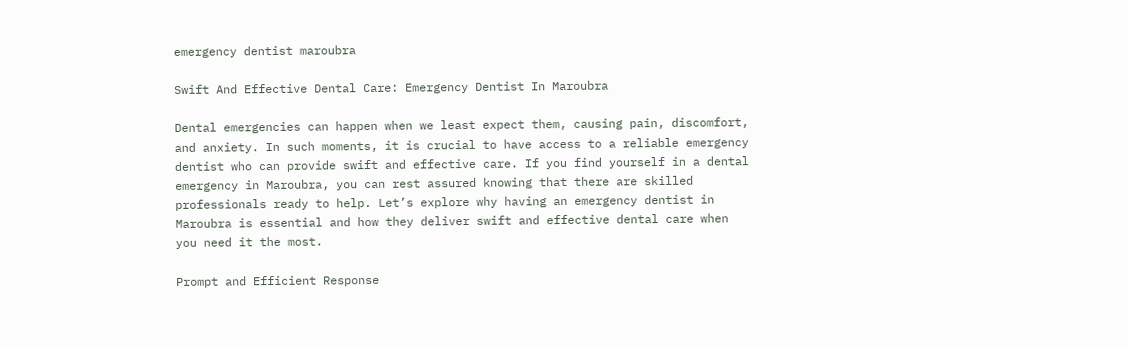emergency dentist maroubra

Swift And Effective Dental Care: Emergency Dentist In Maroubra

Dental emergencies can happen when we least expect them, causing pain, discomfort, and anxiety. In such moments, it is crucial to have access to a reliable emergency dentist who can provide swift and effective care. If you find yourself in a dental emergency in Maroubra, you can rest assured knowing that there are skilled professionals ready to help. Let’s explore why having an emergency dentist in Maroubra is essential and how they deliver swift and effective dental care when you need it the most.

Prompt and Efficient Response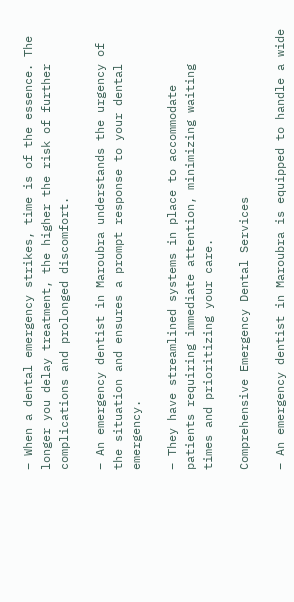– When a dental emergency strikes, time is of the essence. The longer you delay treatment, the higher the risk of further complications and prolonged discomfort.

– An emergency dentist in Maroubra understands the urgency of the situation and ensures a prompt response to your dental emergency.

– They have streamlined systems in place to accommodate patients requiring immediate attention, minimizing waiting times and prioritizing your care.

Comprehensive Emergency Dental Services

– An emergency dentist in Maroubra is equipped to handle a wide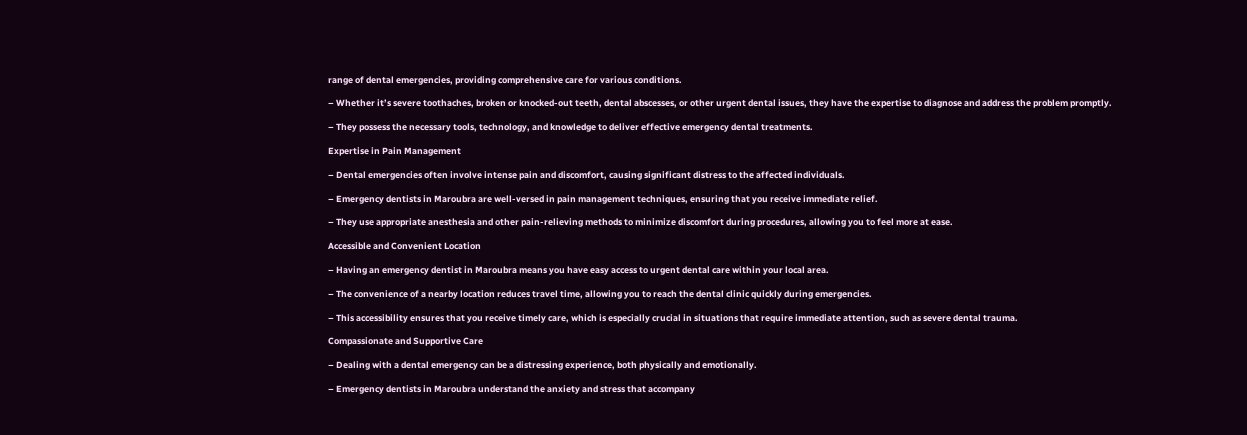range of dental emergencies, providing comprehensive care for various conditions.

– Whether it’s severe toothaches, broken or knocked-out teeth, dental abscesses, or other urgent dental issues, they have the expertise to diagnose and address the problem promptly.

– They possess the necessary tools, technology, and knowledge to deliver effective emergency dental treatments.

Expertise in Pain Management

– Dental emergencies often involve intense pain and discomfort, causing significant distress to the affected individuals.

– Emergency dentists in Maroubra are well-versed in pain management techniques, ensuring that you receive immediate relief.

– They use appropriate anesthesia and other pain-relieving methods to minimize discomfort during procedures, allowing you to feel more at ease.

Accessible and Convenient Location

– Having an emergency dentist in Maroubra means you have easy access to urgent dental care within your local area.

– The convenience of a nearby location reduces travel time, allowing you to reach the dental clinic quickly during emergencies.

– This accessibility ensures that you receive timely care, which is especially crucial in situations that require immediate attention, such as severe dental trauma.

Compassionate and Supportive Care

– Dealing with a dental emergency can be a distressing experience, both physically and emotionally.

– Emergency dentists in Maroubra understand the anxiety and stress that accompany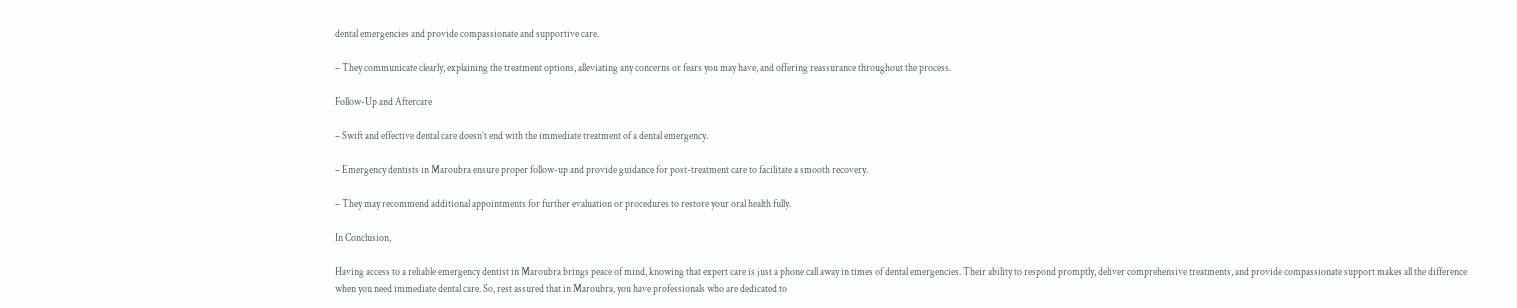dental emergencies and provide compassionate and supportive care.

– They communicate clearly, explaining the treatment options, alleviating any concerns or fears you may have, and offering reassurance throughout the process.

Follow-Up and Aftercare

– Swift and effective dental care doesn’t end with the immediate treatment of a dental emergency.

– Emergency dentists in Maroubra ensure proper follow-up and provide guidance for post-treatment care to facilitate a smooth recovery.

– They may recommend additional appointments for further evaluation or procedures to restore your oral health fully.

In Conclusion,

Having access to a reliable emergency dentist in Maroubra brings peace of mind, knowing that expert care is just a phone call away in times of dental emergencies. Their ability to respond promptly, deliver comprehensive treatments, and provide compassionate support makes all the difference when you need immediate dental care. So, rest assured that in Maroubra, you have professionals who are dedicated to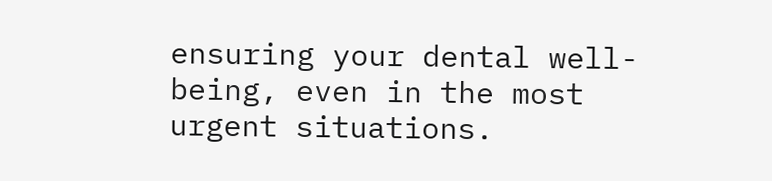ensuring your dental well-being, even in the most urgent situations.